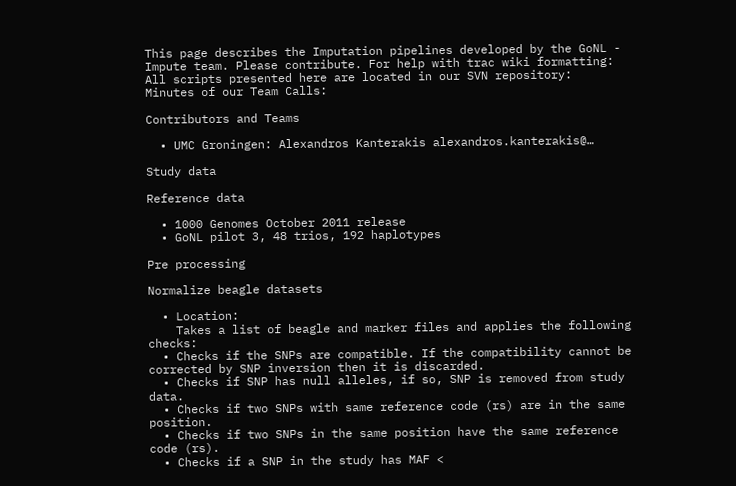This page describes the Imputation pipelines developed by the GoNL - Impute team. Please contribute. For help with trac wiki formatting:
All scripts presented here are located in our SVN repository:
Minutes of our Team Calls:

Contributors and Teams

  • UMC Groningen: Alexandros Kanterakis alexandros.kanterakis@…

Study data

Reference data

  • 1000 Genomes October 2011 release
  • GoNL pilot 3, 48 trios, 192 haplotypes

Pre processing

Normalize beagle datasets

  • Location:
    Takes a list of beagle and marker files and applies the following checks:
  • Checks if the SNPs are compatible. If the compatibility cannot be corrected by SNP inversion then it is discarded.
  • Checks if SNP has null alleles, if so, SNP is removed from study data.
  • Checks if two SNPs with same reference code (rs) are in the same position.
  • Checks if two SNPs in the same position have the same reference code (rs).
  • Checks if a SNP in the study has MAF <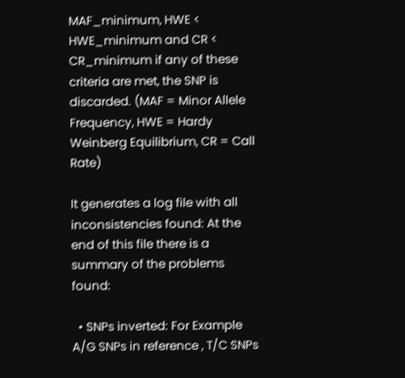MAF_minimum, HWE < HWE_minimum and CR < CR_minimum if any of these criteria are met, the SNP is discarded. (MAF = Minor Allele Frequency, HWE = Hardy Weinberg Equilibrium, CR = Call Rate)

It generates a log file with all inconsistencies found: At the end of this file there is a summary of the problems found:

  • SNPs inverted: For Example A/G SNPs in reference , T/C SNPs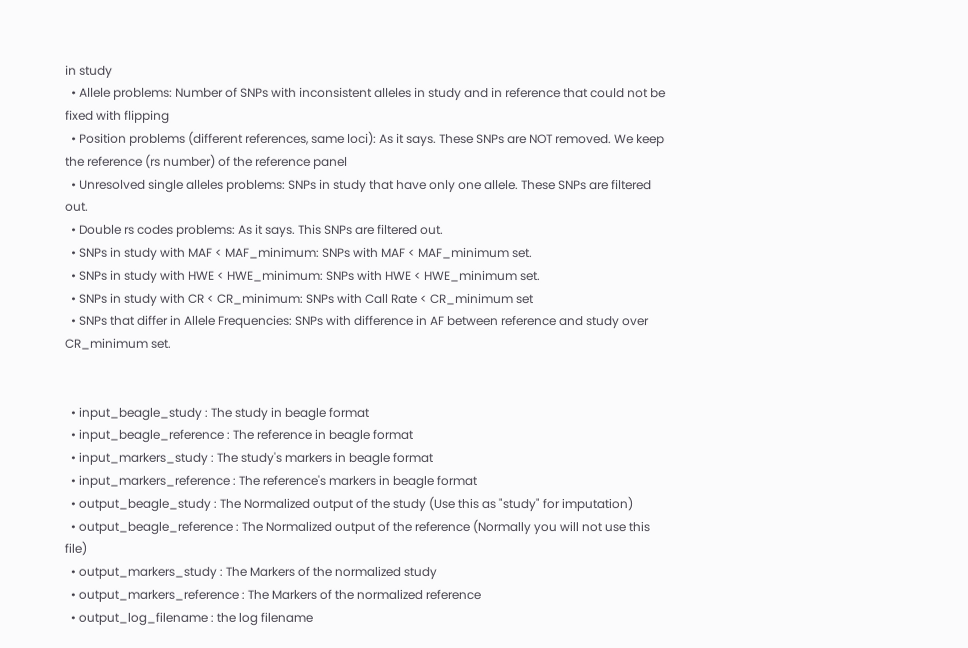in study
  • Allele problems: Number of SNPs with inconsistent alleles in study and in reference that could not be fixed with flipping
  • Position problems (different references, same loci): As it says. These SNPs are NOT removed. We keep the reference (rs number) of the reference panel
  • Unresolved single alleles problems: SNPs in study that have only one allele. These SNPs are filtered out.
  • Double rs codes problems: As it says. This SNPs are filtered out.
  • SNPs in study with MAF < MAF_minimum: SNPs with MAF < MAF_minimum set.
  • SNPs in study with HWE < HWE_minimum: SNPs with HWE < HWE_minimum set.
  • SNPs in study with CR < CR_minimum: SNPs with Call Rate < CR_minimum set
  • SNPs that differ in Allele Frequencies: SNPs with difference in AF between reference and study over CR_minimum set.


  • input_beagle_study : The study in beagle format
  • input_beagle_reference : The reference in beagle format
  • input_markers_study : The study's markers in beagle format
  • input_markers_reference : The reference's markers in beagle format
  • output_beagle_study : The Normalized output of the study (Use this as "study" for imputation)
  • output_beagle_reference : The Normalized output of the reference (Normally you will not use this file)
  • output_markers_study : The Markers of the normalized study
  • output_markers_reference : The Markers of the normalized reference
  • output_log_filename : the log filename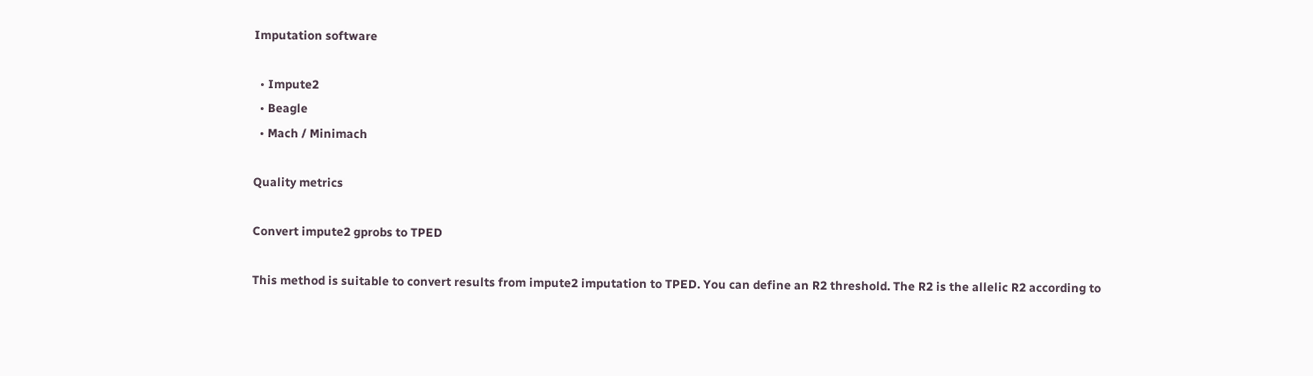Imputation software

  • Impute2
  • Beagle
  • Mach / Minimach

Quality metrics

Convert impute2 gprobs to TPED

This method is suitable to convert results from impute2 imputation to TPED. You can define an R2 threshold. The R2 is the allelic R2 according to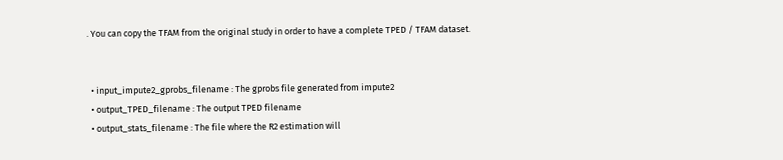. You can copy the TFAM from the original study in order to have a complete TPED / TFAM dataset.


  • input_impute2_gprobs_filename : The gprobs file generated from impute2
  • output_TPED_filename : The output TPED filename
  • output_stats_filename : The file where the R2 estimation will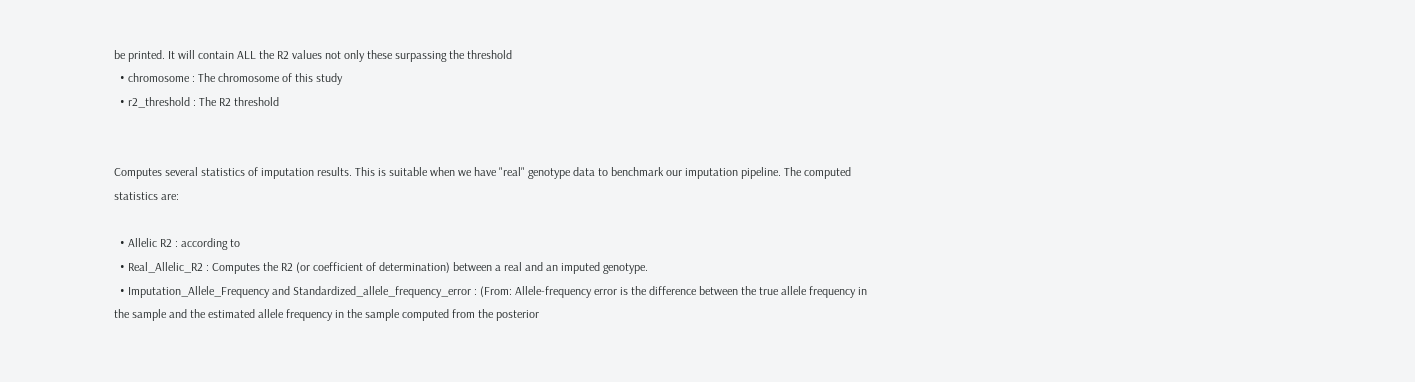be printed. It will contain ALL the R2 values not only these surpassing the threshold
  • chromosome : The chromosome of this study
  • r2_threshold : The R2 threshold


Computes several statistics of imputation results. This is suitable when we have "real" genotype data to benchmark our imputation pipeline. The computed statistics are:

  • Allelic R2 : according to
  • Real_Allelic_R2 : Computes the R2 (or coefficient of determination) between a real and an imputed genotype.
  • Imputation_Allele_Frequency and Standardized_allele_frequency_error : (From: Allele-frequency error is the difference between the true allele frequency in the sample and the estimated allele frequency in the sample computed from the posterior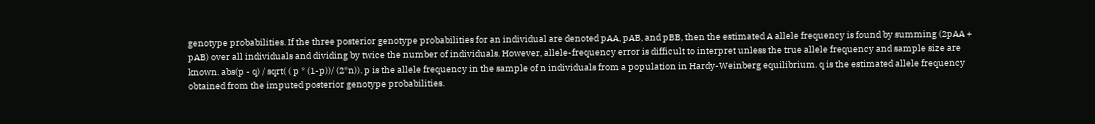genotype probabilities. If the three posterior genotype probabilities for an individual are denoted pAA, pAB, and pBB, then the estimated A allele frequency is found by summing (2pAA + pAB) over all individuals and dividing by twice the number of individuals. However, allele-frequency error is difficult to interpret unless the true allele frequency and sample size are known. abs(p - q) / sqrt( ( p * (1-p))/ (2*n)). p is the allele frequency in the sample of n individuals from a population in Hardy-Weinberg equilibrium. q is the estimated allele frequency obtained from the imputed posterior genotype probabilities.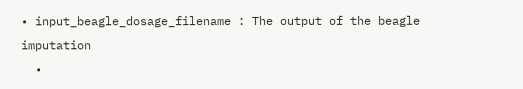• input_beagle_dosage_filename : The output of the beagle imputation
  •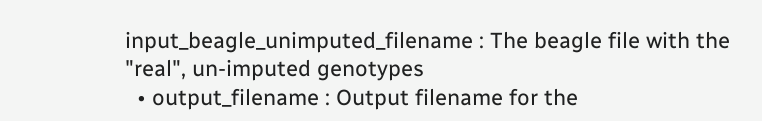input_beagle_unimputed_filename : The beagle file with the "real", un-imputed genotypes
  • output_filename : Output filename for the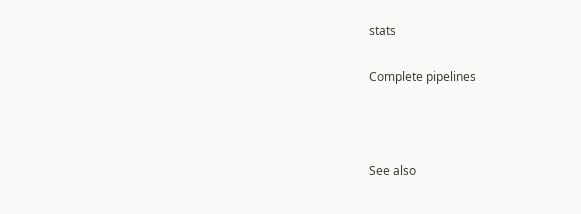stats

Complete pipelines



See also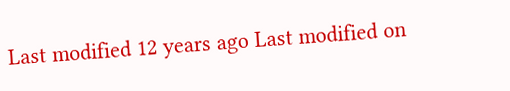Last modified 12 years ago Last modified on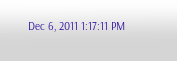Dec 6, 2011 1:17:11 PM